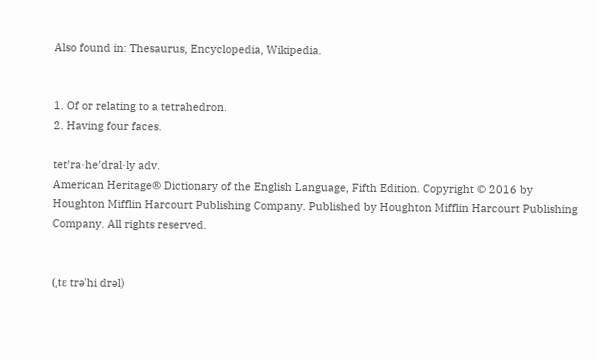Also found in: Thesaurus, Encyclopedia, Wikipedia.


1. Of or relating to a tetrahedron.
2. Having four faces.

tet′ra·he′dral·ly adv.
American Heritage® Dictionary of the English Language, Fifth Edition. Copyright © 2016 by Houghton Mifflin Harcourt Publishing Company. Published by Houghton Mifflin Harcourt Publishing Company. All rights reserved.


(ˌtɛ trəˈhi drəl)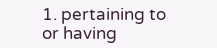1. pertaining to or having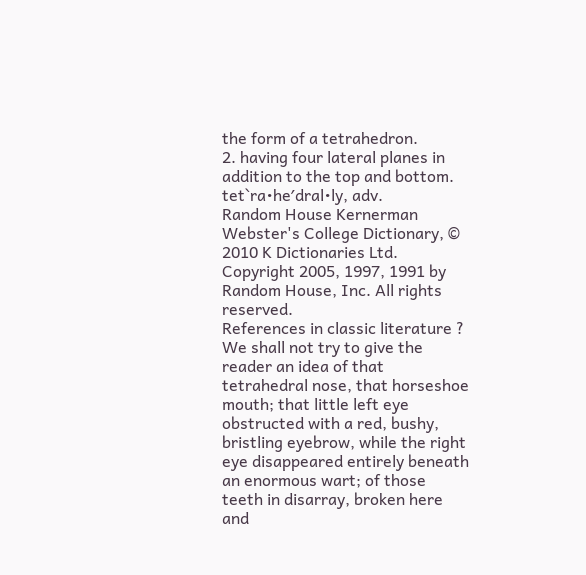the form of a tetrahedron.
2. having four lateral planes in addition to the top and bottom.
tet`ra•he′dral•ly, adv.
Random House Kernerman Webster's College Dictionary, © 2010 K Dictionaries Ltd. Copyright 2005, 1997, 1991 by Random House, Inc. All rights reserved.
References in classic literature ?
We shall not try to give the reader an idea of that tetrahedral nose, that horseshoe mouth; that little left eye obstructed with a red, bushy, bristling eyebrow, while the right eye disappeared entirely beneath an enormous wart; of those teeth in disarray, broken here and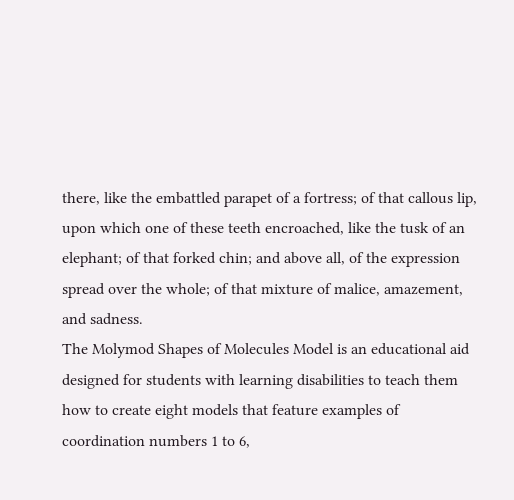there, like the embattled parapet of a fortress; of that callous lip, upon which one of these teeth encroached, like the tusk of an elephant; of that forked chin; and above all, of the expression spread over the whole; of that mixture of malice, amazement, and sadness.
The Molymod Shapes of Molecules Model is an educational aid designed for students with learning disabilities to teach them how to create eight models that feature examples of coordination numbers 1 to 6,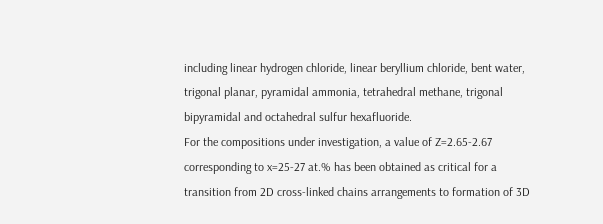including linear hydrogen chloride, linear beryllium chloride, bent water, trigonal planar, pyramidal ammonia, tetrahedral methane, trigonal bipyramidal and octahedral sulfur hexafluoride.
For the compositions under investigation, a value of Z=2.65-2.67 corresponding to x=25-27 at.% has been obtained as critical for a transition from 2D cross-linked chains arrangements to formation of 3D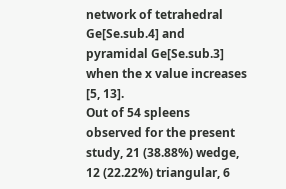network of tetrahedral Ge[Se.sub.4] and pyramidal Ge[Se.sub.3] when the x value increases [5, 13].
Out of 54 spleens observed for the present study, 21 (38.88%) wedge, 12 (22.22%) triangular, 6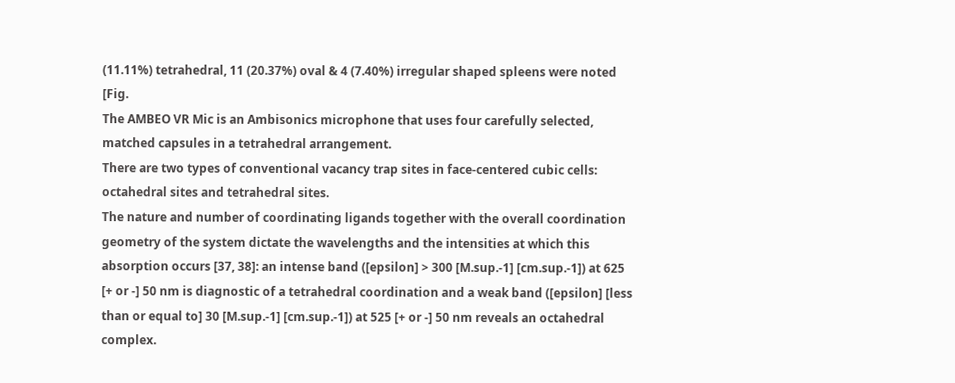(11.11%) tetrahedral, 11 (20.37%) oval & 4 (7.40%) irregular shaped spleens were noted [Fig.
The AMBEO VR Mic is an Ambisonics microphone that uses four carefully selected, matched capsules in a tetrahedral arrangement.
There are two types of conventional vacancy trap sites in face-centered cubic cells: octahedral sites and tetrahedral sites.
The nature and number of coordinating ligands together with the overall coordination geometry of the system dictate the wavelengths and the intensities at which this absorption occurs [37, 38]: an intense band ([epsilon] > 300 [M.sup.-1] [cm.sup.-1]) at 625 [+ or -] 50 nm is diagnostic of a tetrahedral coordination and a weak band ([epsilon] [less than or equal to] 30 [M.sup.-1] [cm.sup.-1]) at 525 [+ or -] 50 nm reveals an octahedral complex.